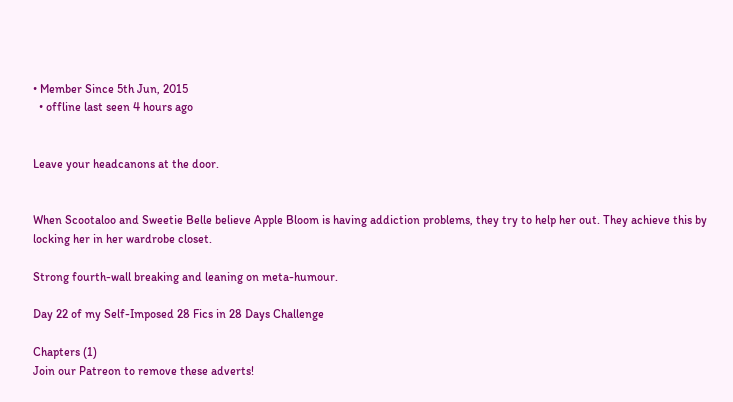• Member Since 5th Jun, 2015
  • offline last seen 4 hours ago


Leave your headcanons at the door.


When Scootaloo and Sweetie Belle believe Apple Bloom is having addiction problems, they try to help her out. They achieve this by locking her in her wardrobe closet.

Strong fourth-wall breaking and leaning on meta-humour.

Day 22 of my Self-Imposed 28 Fics in 28 Days Challenge

Chapters (1)
Join our Patreon to remove these adverts!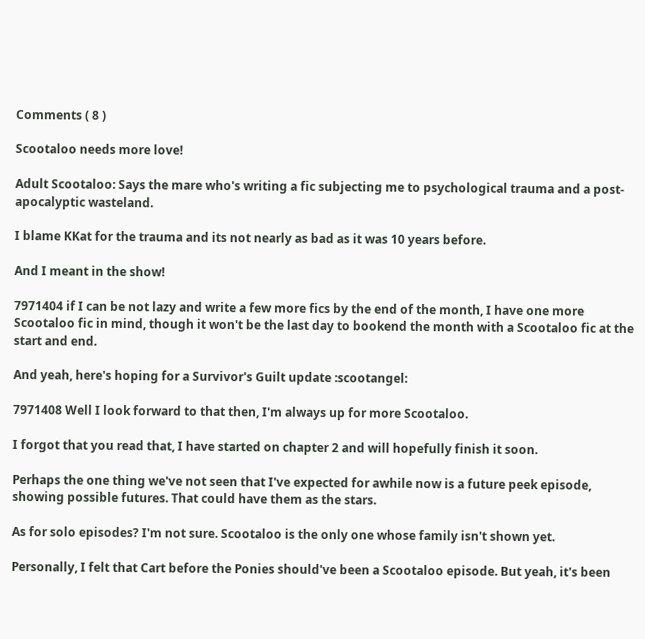Comments ( 8 )

Scootaloo needs more love!

Adult Scootaloo: Says the mare who's writing a fic subjecting me to psychological trauma and a post-apocalyptic wasteland.

I blame KKat for the trauma and its not nearly as bad as it was 10 years before.

And I meant in the show!

7971404 if I can be not lazy and write a few more fics by the end of the month, I have one more Scootaloo fic in mind, though it won't be the last day to bookend the month with a Scootaloo fic at the start and end.

And yeah, here's hoping for a Survivor's Guilt update :scootangel:

7971408 Well I look forward to that then, I'm always up for more Scootaloo.

I forgot that you read that, I have started on chapter 2 and will hopefully finish it soon.

Perhaps the one thing we've not seen that I've expected for awhile now is a future peek episode, showing possible futures. That could have them as the stars.

As for solo episodes? I'm not sure. Scootaloo is the only one whose family isn't shown yet.

Personally, I felt that Cart before the Ponies should've been a Scootaloo episode. But yeah, it's been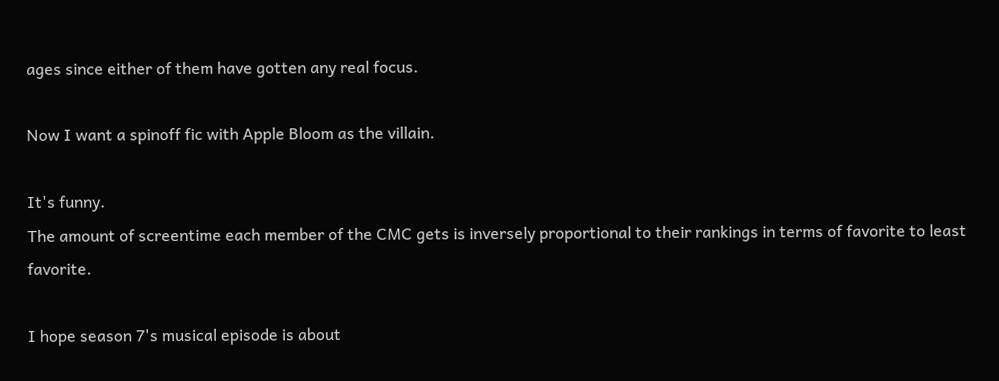ages since either of them have gotten any real focus.

Now I want a spinoff fic with Apple Bloom as the villain.

It's funny.
The amount of screentime each member of the CMC gets is inversely proportional to their rankings in terms of favorite to least favorite.

I hope season 7's musical episode is about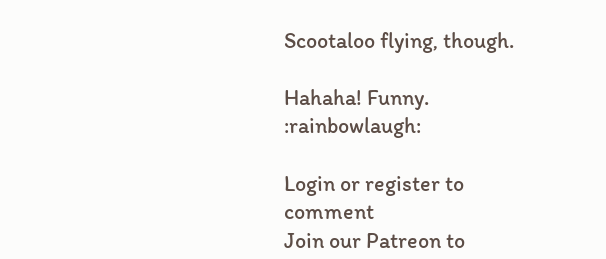Scootaloo flying, though.

Hahaha! Funny. :rainbowlaugh:

Login or register to comment
Join our Patreon to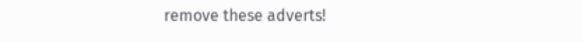remove these adverts!